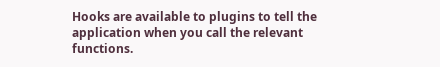Hooks are available to plugins to tell the application when you call the relevant functions.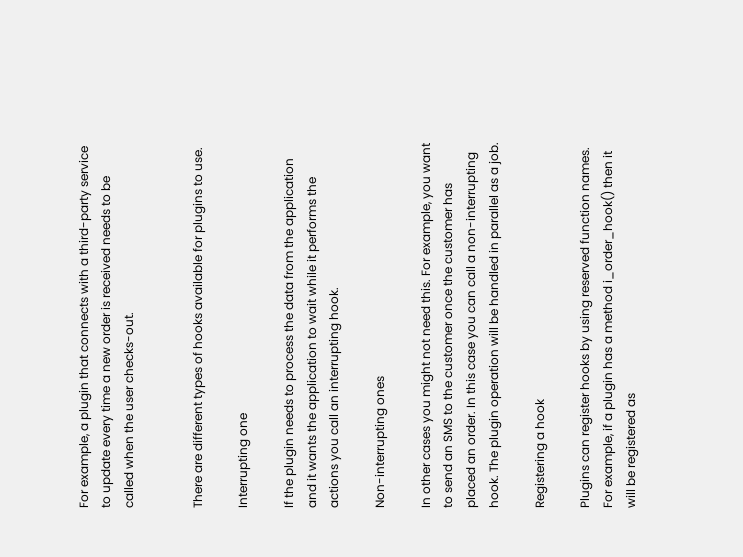For example, a plugin that connects with a third-party service to update every time a new order is received needs to be called when the user checks-out.


There are different types of hooks available for plugins to use.

Interrupting one

If the plugin needs to process the data from the application and it wants the application to wait while it performs the actions you call an interrupting hook.

Non-interrupting ones

In other cases you might not need this. For example, you want to send an SMS to the customer once the customer has placed an order. In this case you can call a non-interrupting hook. The plugin operation will be handled in parallel as a job.

Registering a hook

Plugins can register hooks by using reserved function names. For example, if a plugin has a method i_order_hook() then it will be registered as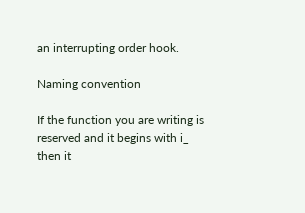an interrupting order hook.

Naming convention

If the function you are writing is reserved and it begins with i_ then it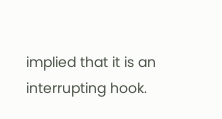implied that it is an interrupting hook.